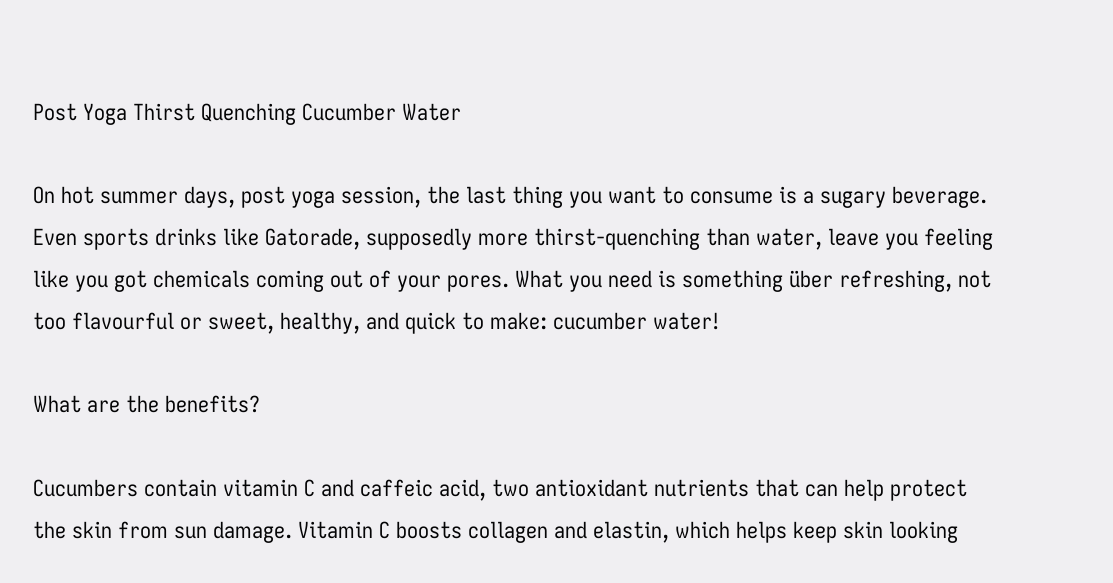Post Yoga Thirst Quenching Cucumber Water

On hot summer days, post yoga session, the last thing you want to consume is a sugary beverage. Even sports drinks like Gatorade, supposedly more thirst-quenching than water, leave you feeling like you got chemicals coming out of your pores. What you need is something über refreshing, not too flavourful or sweet, healthy, and quick to make: cucumber water!

What are the benefits?

Cucumbers contain vitamin C and caffeic acid, two antioxidant nutrients that can help protect the skin from sun damage. Vitamin C boosts collagen and elastin, which helps keep skin looking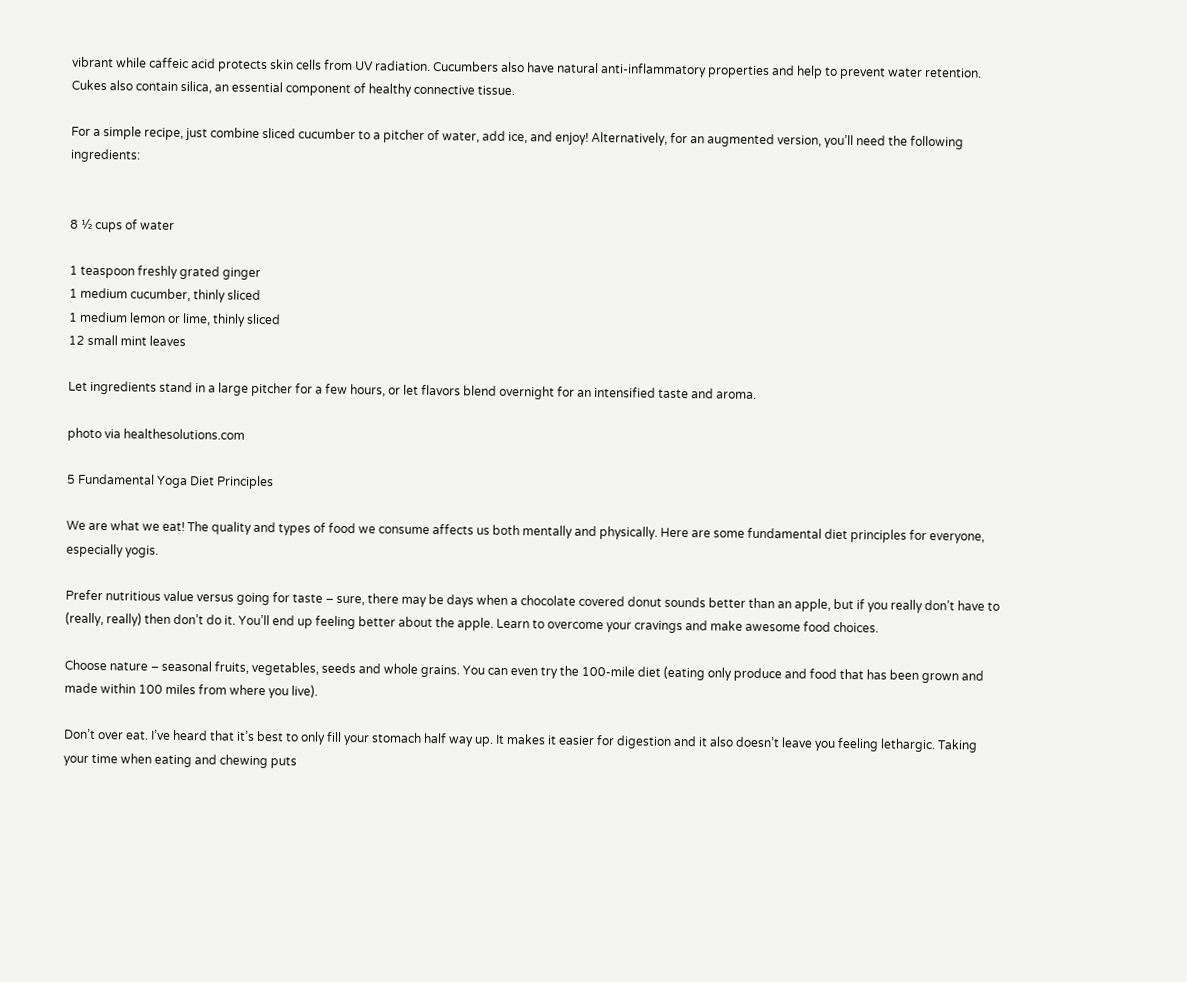vibrant while caffeic acid protects skin cells from UV radiation. Cucumbers also have natural anti-inflammatory properties and help to prevent water retention. Cukes also contain silica, an essential component of healthy connective tissue.

For a simple recipe, just combine sliced cucumber to a pitcher of water, add ice, and enjoy! Alternatively, for an augmented version, you’ll need the following ingredients:


8 ½ cups of water

1 teaspoon freshly grated ginger
1 medium cucumber, thinly sliced
1 medium lemon or lime, thinly sliced
12 small mint leaves

Let ingredients stand in a large pitcher for a few hours, or let flavors blend overnight for an intensified taste and aroma.

photo via healthesolutions.com

5 Fundamental Yoga Diet Principles

We are what we eat! The quality and types of food we consume affects us both mentally and physically. Here are some fundamental diet principles for everyone, especially yogis.

Prefer nutritious value versus going for taste – sure, there may be days when a chocolate covered donut sounds better than an apple, but if you really don’t have to (really, really) then don’t do it. You’ll end up feeling better about the apple. Learn to overcome your cravings and make awesome food choices.

Choose nature – seasonal fruits, vegetables, seeds and whole grains. You can even try the 100-mile diet (eating only produce and food that has been grown and made within 100 miles from where you live).

Don’t over eat. I’ve heard that it’s best to only fill your stomach half way up. It makes it easier for digestion and it also doesn’t leave you feeling lethargic. Taking your time when eating and chewing puts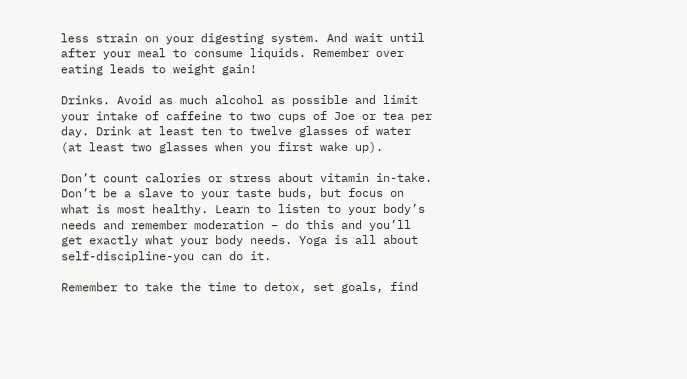less strain on your digesting system. And wait until after your meal to consume liquids. Remember over eating leads to weight gain!

Drinks. Avoid as much alcohol as possible and limit your intake of caffeine to two cups of Joe or tea per day. Drink at least ten to twelve glasses of water (at least two glasses when you first wake up).

Don’t count calories or stress about vitamin in-take. Don’t be a slave to your taste buds, but focus on what is most healthy. Learn to listen to your body’s needs and remember moderation – do this and you’ll get exactly what your body needs. Yoga is all about self-discipline-you can do it.

Remember to take the time to detox, set goals, find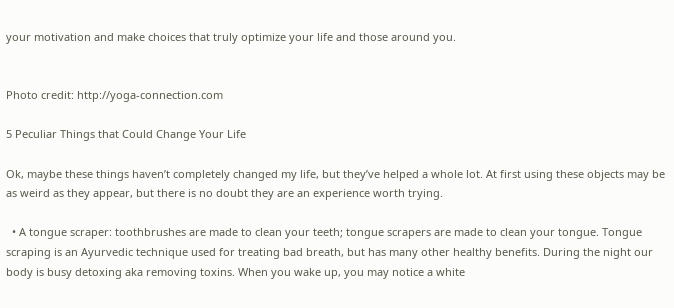your motivation and make choices that truly optimize your life and those around you.


Photo credit: http://yoga-connection.com

5 Peculiar Things that Could Change Your Life

Ok, maybe these things haven’t completely changed my life, but they’ve helped a whole lot. At first using these objects may be as weird as they appear, but there is no doubt they are an experience worth trying.

  • A tongue scraper: toothbrushes are made to clean your teeth; tongue scrapers are made to clean your tongue. Tongue scraping is an Ayurvedic technique used for treating bad breath, but has many other healthy benefits. During the night our body is busy detoxing aka removing toxins. When you wake up, you may notice a white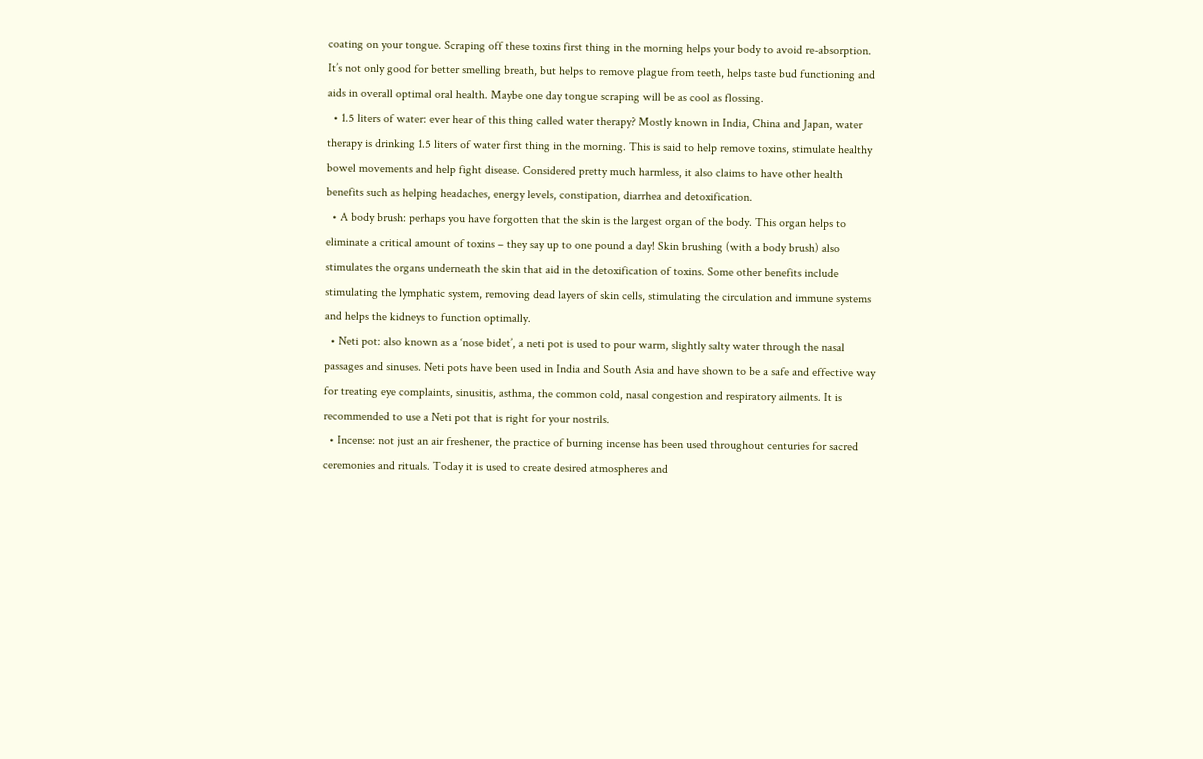coating on your tongue. Scraping off these toxins first thing in the morning helps your body to avoid re-absorption. It’s not only good for better smelling breath, but helps to remove plague from teeth, helps taste bud functioning and aids in overall optimal oral health. Maybe one day tongue scraping will be as cool as flossing.
  • 1.5 liters of water: ever hear of this thing called water therapy? Mostly known in India, China and Japan, water therapy is drinking 1.5 liters of water first thing in the morning. This is said to help remove toxins, stimulate healthy bowel movements and help fight disease. Considered pretty much harmless, it also claims to have other health benefits such as helping headaches, energy levels, constipation, diarrhea and detoxification.
  • A body brush: perhaps you have forgotten that the skin is the largest organ of the body. This organ helps to eliminate a critical amount of toxins – they say up to one pound a day! Skin brushing (with a body brush) also stimulates the organs underneath the skin that aid in the detoxification of toxins. Some other benefits include stimulating the lymphatic system, removing dead layers of skin cells, stimulating the circulation and immune systems and helps the kidneys to function optimally.
  • Neti pot: also known as a ‘nose bidet’, a neti pot is used to pour warm, slightly salty water through the nasal passages and sinuses. Neti pots have been used in India and South Asia and have shown to be a safe and effective way for treating eye complaints, sinusitis, asthma, the common cold, nasal congestion and respiratory ailments. It is recommended to use a Neti pot that is right for your nostrils.
  • Incense: not just an air freshener, the practice of burning incense has been used throughout centuries for sacred ceremonies and rituals. Today it is used to create desired atmospheres and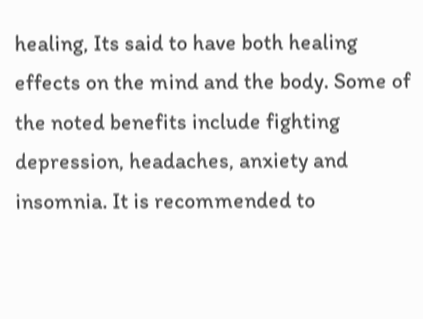healing, Its said to have both healing effects on the mind and the body. Some of the noted benefits include fighting depression, headaches, anxiety and insomnia. It is recommended to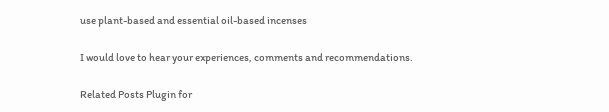use plant-based and essential oil-based incenses

I would love to hear your experiences, comments and recommendations.

Related Posts Plugin for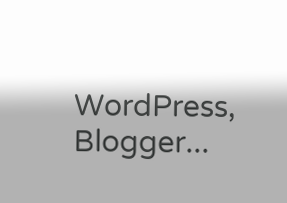WordPress, Blogger...